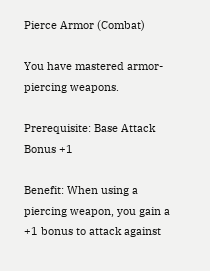Pierce Armor (Combat)

You have mastered armor-piercing weapons.

Prerequisite: Base Attack Bonus +1

Benefit: When using a piercing weapon, you gain a +1 bonus to attack against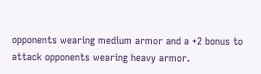opponents wearing medium armor and a +2 bonus to attack opponents wearing heavy armor.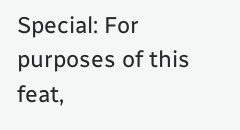Special: For purposes of this feat,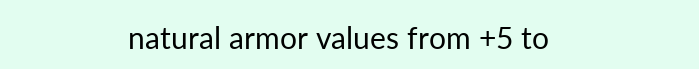natural armor values from +5 to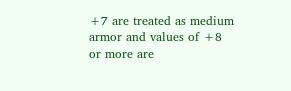+7 are treated as medium armor and values of +8 or more are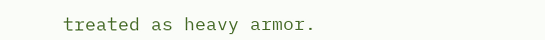treated as heavy armor.